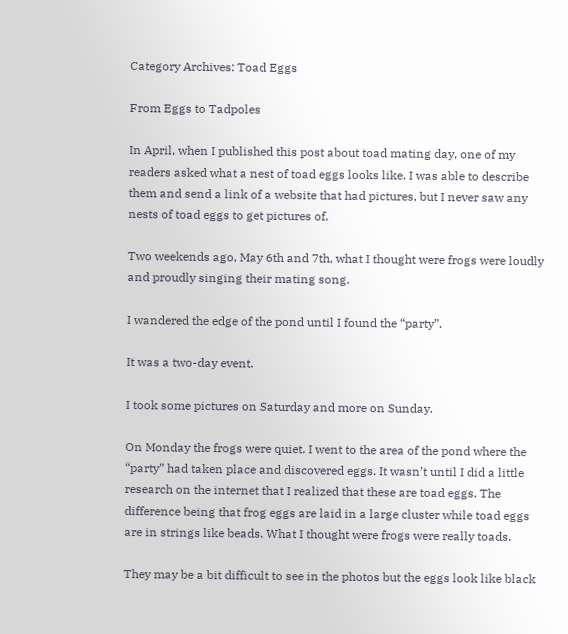Category Archives: Toad Eggs

From Eggs to Tadpoles

In April, when I published this post about toad mating day, one of my readers asked what a nest of toad eggs looks like. I was able to describe them and send a link of a website that had pictures, but I never saw any nests of toad eggs to get pictures of.

Two weekends ago, May 6th and 7th, what I thought were frogs were loudly and proudly singing their mating song.

I wandered the edge of the pond until I found the “party”.

It was a two-day event.

I took some pictures on Saturday and more on Sunday.

On Monday the frogs were quiet. I went to the area of the pond where the “party” had taken place and discovered eggs. It wasn’t until I did a little research on the internet that I realized that these are toad eggs. The difference being that frog eggs are laid in a large cluster while toad eggs are in strings like beads. What I thought were frogs were really toads.

They may be a bit difficult to see in the photos but the eggs look like black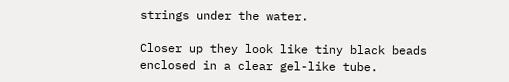strings under the water.

Closer up they look like tiny black beads enclosed in a clear gel-like tube.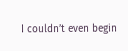I couldn’t even begin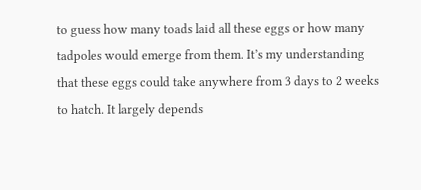to guess how many toads laid all these eggs or how many tadpoles would emerge from them. It’s my understanding that these eggs could take anywhere from 3 days to 2 weeks to hatch. It largely depends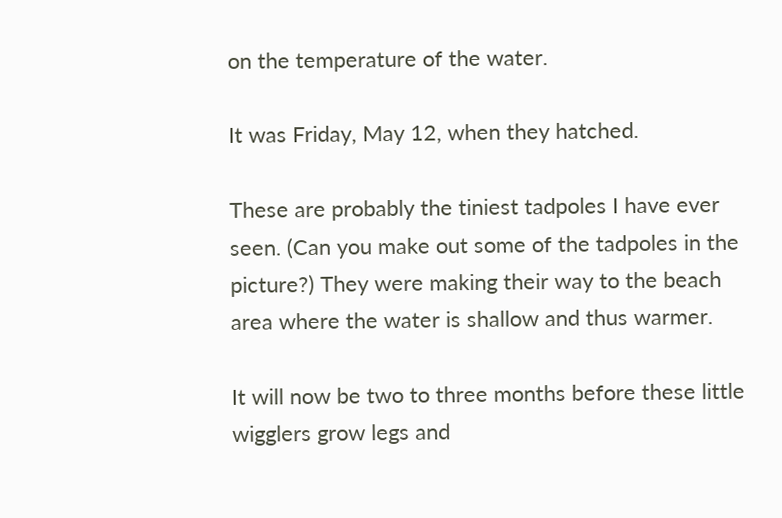on the temperature of the water.

It was Friday, May 12, when they hatched.

These are probably the tiniest tadpoles I have ever seen. (Can you make out some of the tadpoles in the picture?) They were making their way to the beach area where the water is shallow and thus warmer.

It will now be two to three months before these little wigglers grow legs and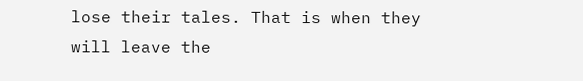lose their tales. That is when they will leave the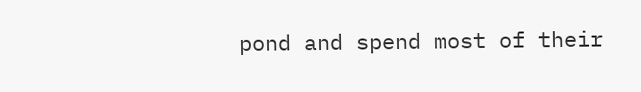pond and spend most of their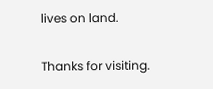lives on land.

Thanks for visiting.